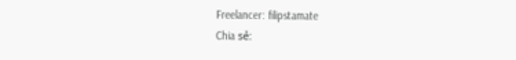Freelancer: filipstamate
Chia sẻ: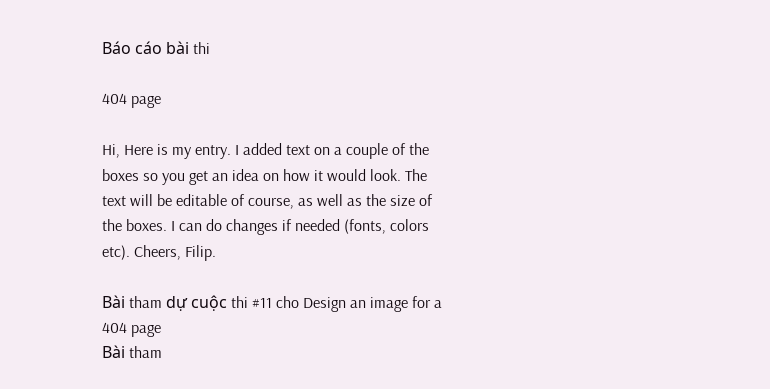Báo cáo bài thi

404 page

Hi, Here is my entry. I added text on a couple of the boxes so you get an idea on how it would look. The text will be editable of course, as well as the size of the boxes. I can do changes if needed (fonts, colors etc). Cheers, Filip.

Bài tham dự cuộc thi #11 cho Design an image for a 404 page
Bài tham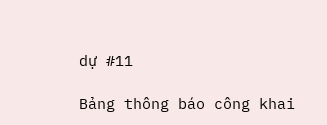dự #11

Bảng thông báo công khai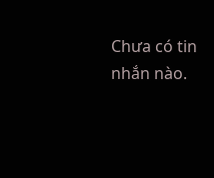Chưa có tin nhắn nào.